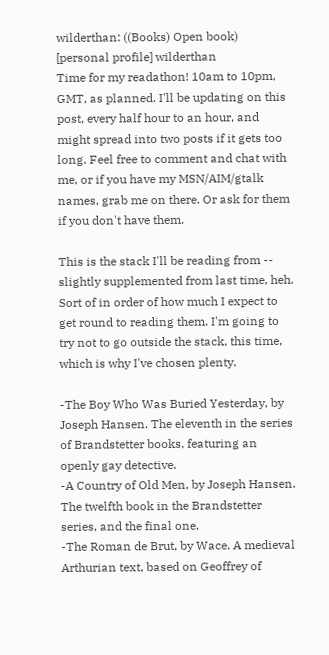wilderthan: ((Books) Open book)
[personal profile] wilderthan
Time for my readathon! 10am to 10pm, GMT, as planned. I'll be updating on this post, every half hour to an hour, and might spread into two posts if it gets too long. Feel free to comment and chat with me, or if you have my MSN/AIM/gtalk names, grab me on there. Or ask for them if you don't have them.

This is the stack I'll be reading from -- slightly supplemented from last time, heh. Sort of in order of how much I expect to get round to reading them. I'm going to try not to go outside the stack, this time, which is why I've chosen plenty.

-The Boy Who Was Buried Yesterday, by Joseph Hansen. The eleventh in the series of Brandstetter books, featuring an openly gay detective.
-A Country of Old Men, by Joseph Hansen. The twelfth book in the Brandstetter series, and the final one.
-The Roman de Brut, by Wace. A medieval Arthurian text, based on Geoffrey of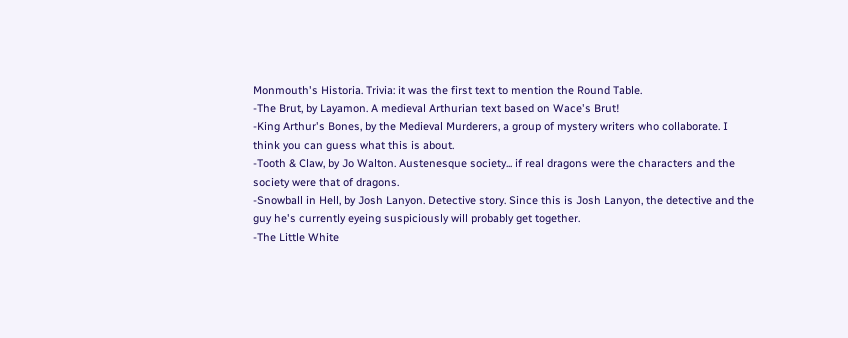Monmouth's Historia. Trivia: it was the first text to mention the Round Table.
-The Brut, by Layamon. A medieval Arthurian text based on Wace's Brut!
-King Arthur's Bones, by the Medieval Murderers, a group of mystery writers who collaborate. I think you can guess what this is about.
-Tooth & Claw, by Jo Walton. Austenesque society... if real dragons were the characters and the society were that of dragons.
-Snowball in Hell, by Josh Lanyon. Detective story. Since this is Josh Lanyon, the detective and the guy he's currently eyeing suspiciously will probably get together.
-The Little White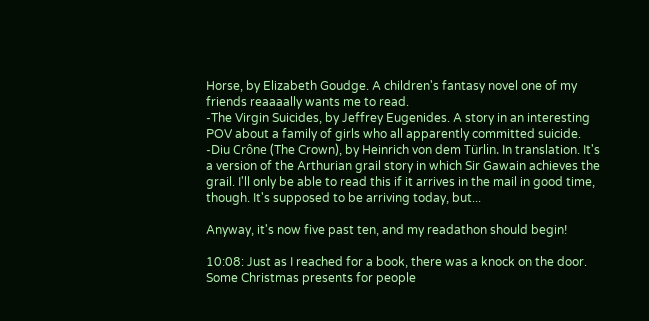Horse, by Elizabeth Goudge. A children's fantasy novel one of my friends reaaaally wants me to read.
-The Virgin Suicides, by Jeffrey Eugenides. A story in an interesting POV about a family of girls who all apparently committed suicide.
-Diu Crône (The Crown), by Heinrich von dem Türlin. In translation. It's a version of the Arthurian grail story in which Sir Gawain achieves the grail. I'll only be able to read this if it arrives in the mail in good time, though. It's supposed to be arriving today, but...

Anyway, it's now five past ten, and my readathon should begin!

10:08: Just as I reached for a book, there was a knock on the door. Some Christmas presents for people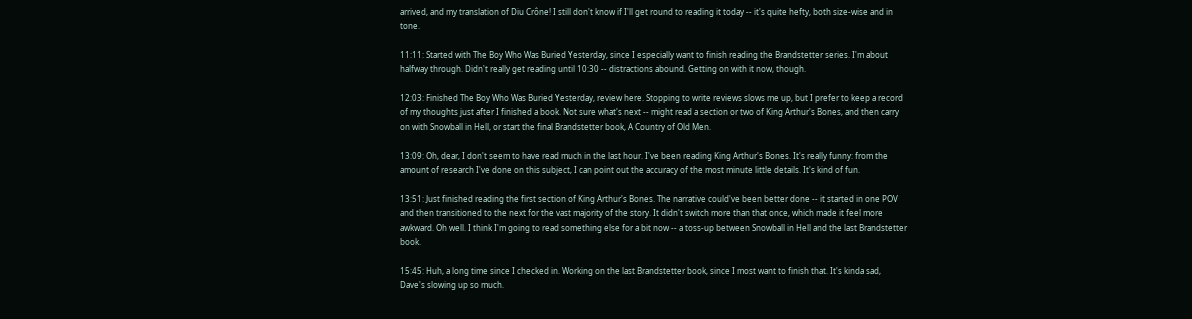arrived, and my translation of Diu Crône! I still don't know if I'll get round to reading it today -- it's quite hefty, both size-wise and in tone.

11:11: Started with The Boy Who Was Buried Yesterday, since I especially want to finish reading the Brandstetter series. I'm about halfway through. Didn't really get reading until 10:30 -- distractions abound. Getting on with it now, though.

12:03: Finished The Boy Who Was Buried Yesterday, review here. Stopping to write reviews slows me up, but I prefer to keep a record of my thoughts just after I finished a book. Not sure what's next -- might read a section or two of King Arthur's Bones, and then carry on with Snowball in Hell, or start the final Brandstetter book, A Country of Old Men.

13:09: Oh, dear, I don't seem to have read much in the last hour. I've been reading King Arthur's Bones. It's really funny: from the amount of research I've done on this subject, I can point out the accuracy of the most minute little details. It's kind of fun.

13:51: Just finished reading the first section of King Arthur's Bones. The narrative could've been better done -- it started in one POV and then transitioned to the next for the vast majority of the story. It didn't switch more than that once, which made it feel more awkward. Oh well. I think I'm going to read something else for a bit now -- a toss-up between Snowball in Hell and the last Brandstetter book.

15:45: Huh, a long time since I checked in. Working on the last Brandstetter book, since I most want to finish that. It's kinda sad, Dave's slowing up so much.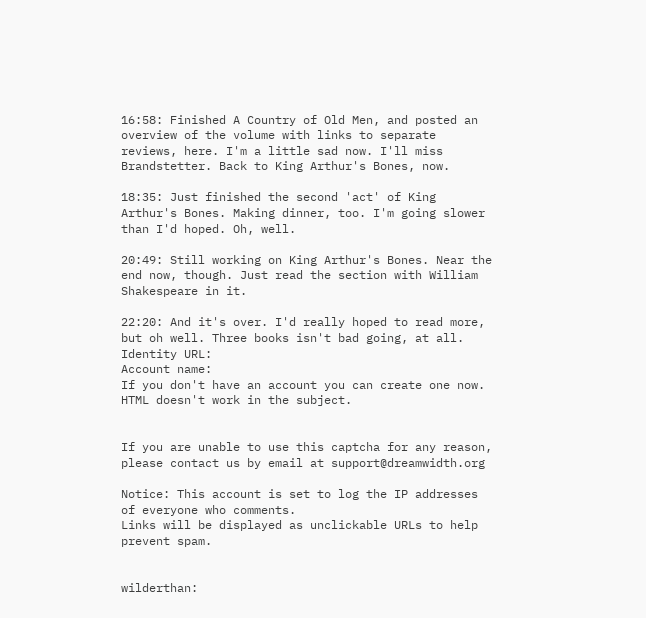16:58: Finished A Country of Old Men, and posted an overview of the volume with links to separate reviews, here. I'm a little sad now. I'll miss Brandstetter. Back to King Arthur's Bones, now.

18:35: Just finished the second 'act' of King Arthur's Bones. Making dinner, too. I'm going slower than I'd hoped. Oh, well.

20:49: Still working on King Arthur's Bones. Near the end now, though. Just read the section with William Shakespeare in it.

22:20: And it's over. I'd really hoped to read more, but oh well. Three books isn't bad going, at all.
Identity URL:
Account name:
If you don't have an account you can create one now.
HTML doesn't work in the subject.


If you are unable to use this captcha for any reason, please contact us by email at support@dreamwidth.org

Notice: This account is set to log the IP addresses of everyone who comments.
Links will be displayed as unclickable URLs to help prevent spam.


wilderthan: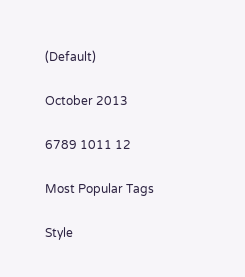(Default)

October 2013

6789 1011 12

Most Popular Tags

Style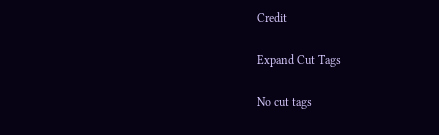Credit

Expand Cut Tags

No cut tags